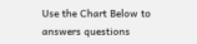Use the Chart Below to answers questions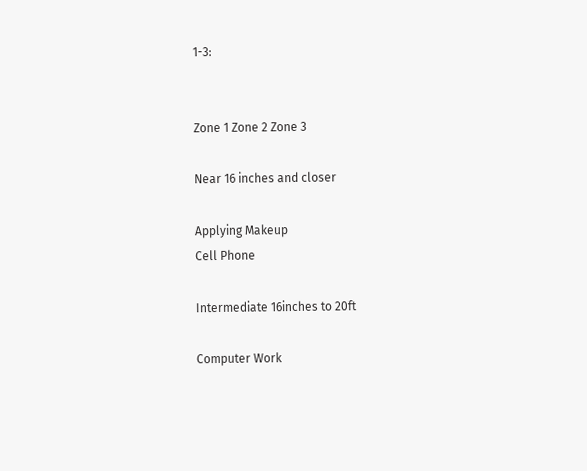1-3:


Zone 1 Zone 2 Zone 3

Near 16 inches and closer

Applying Makeup
Cell Phone

Intermediate 16inches to 20ft

Computer Work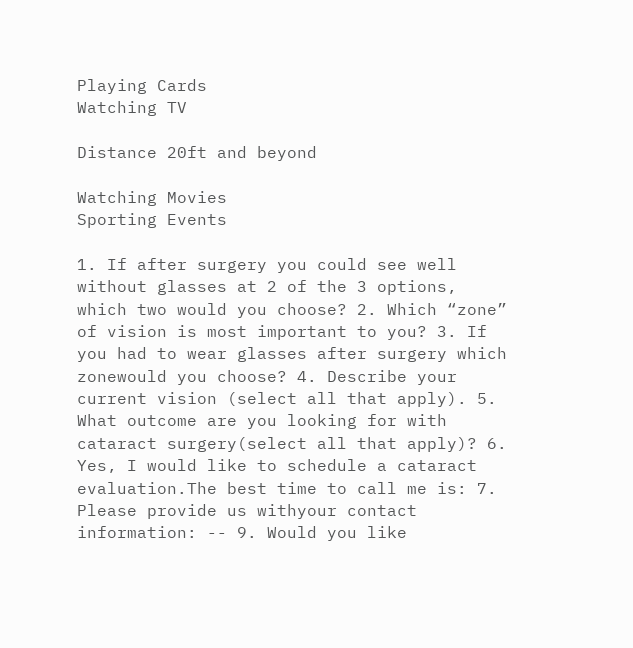Playing Cards
Watching TV

Distance 20ft and beyond

Watching Movies
Sporting Events

1. If after surgery you could see well without glasses at 2 of the 3 options, which two would you choose? 2. Which “zone” of vision is most important to you? 3. If you had to wear glasses after surgery which zonewould you choose? 4. Describe your current vision (select all that apply). 5. What outcome are you looking for with cataract surgery(select all that apply)? 6. Yes, I would like to schedule a cataract evaluation.The best time to call me is: 7. Please provide us withyour contact information: -- 9. Would you like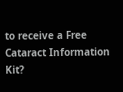to receive a Free Cataract Information Kit?